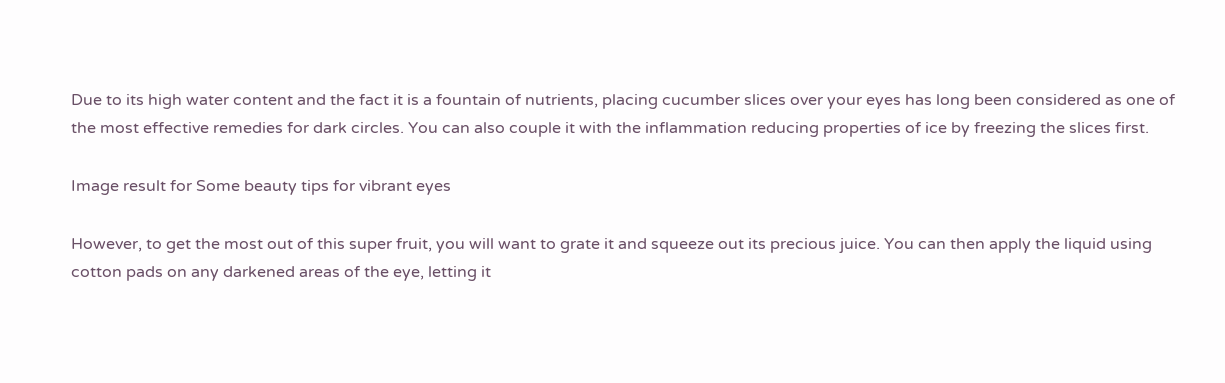Due to its high water content and the fact it is a fountain of nutrients, placing cucumber slices over your eyes has long been considered as one of the most effective remedies for dark circles. You can also couple it with the inflammation reducing properties of ice by freezing the slices first.

Image result for Some beauty tips for vibrant eyes

However, to get the most out of this super fruit, you will want to grate it and squeeze out its precious juice. You can then apply the liquid using cotton pads on any darkened areas of the eye, letting it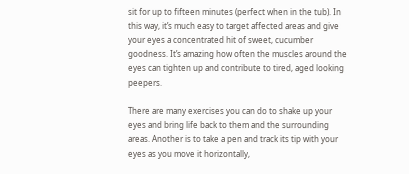sit for up to fifteen minutes (perfect when in the tub). In this way, it’s much easy to target affected areas and give your eyes a concentrated hit of sweet, cucumber goodness. It’s amazing how often the muscles around the eyes can tighten up and contribute to tired, aged looking peepers.

There are many exercises you can do to shake up your eyes and bring life back to them and the surrounding areas. Another is to take a pen and track its tip with your eyes as you move it horizontally,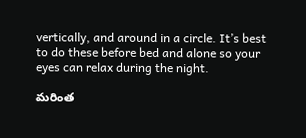vertically, and around in a circle. It’s best to do these before bed and alone so your eyes can relax during the night.

మరింత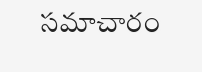సమాచారం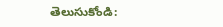తెలుసుకోండి: